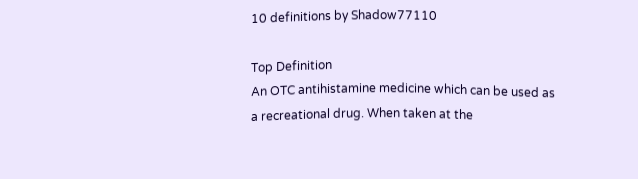10 definitions by Shadow77110

Top Definition
An OTC antihistamine medicine which can be used as a recreational drug. When taken at the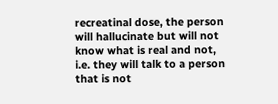recreatinal dose, the person will hallucinate but will not know what is real and not, i.e. they will talk to a person that is not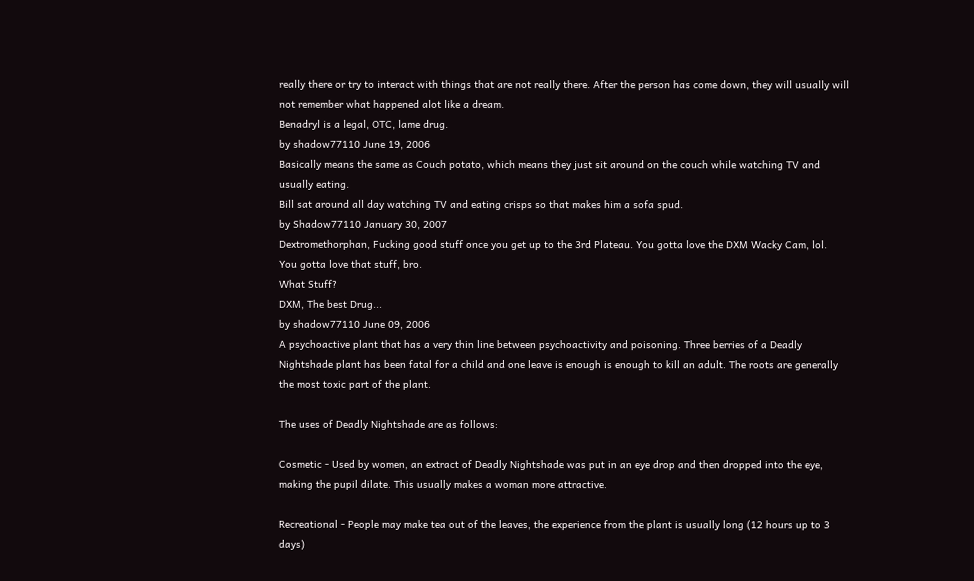really there or try to interact with things that are not really there. After the person has come down, they will usually will not remember what happened alot like a dream.
Benadryl is a legal, OTC, lame drug.
by shadow77110 June 19, 2006
Basically means the same as Couch potato, which means they just sit around on the couch while watching TV and usually eating.
Bill sat around all day watching TV and eating crisps so that makes him a sofa spud.
by Shadow77110 January 30, 2007
Dextromethorphan, Fucking good stuff once you get up to the 3rd Plateau. You gotta love the DXM Wacky Cam, lol.
You gotta love that stuff, bro.
What Stuff?
DXM, The best Drug...
by shadow77110 June 09, 2006
A psychoactive plant that has a very thin line between psychoactivity and poisoning. Three berries of a Deadly Nightshade plant has been fatal for a child and one leave is enough is enough to kill an adult. The roots are generally the most toxic part of the plant.

The uses of Deadly Nightshade are as follows:

Cosmetic - Used by women, an extract of Deadly Nightshade was put in an eye drop and then dropped into the eye, making the pupil dilate. This usually makes a woman more attractive.

Recreational - People may make tea out of the leaves, the experience from the plant is usually long (12 hours up to 3 days)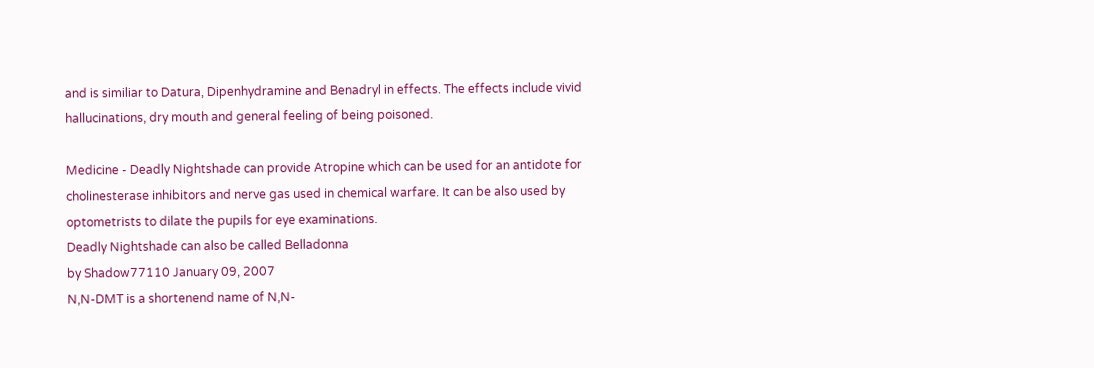and is similiar to Datura, Dipenhydramine and Benadryl in effects. The effects include vivid hallucinations, dry mouth and general feeling of being poisoned.

Medicine - Deadly Nightshade can provide Atropine which can be used for an antidote for cholinesterase inhibitors and nerve gas used in chemical warfare. It can be also used by optometrists to dilate the pupils for eye examinations.
Deadly Nightshade can also be called Belladonna
by Shadow77110 January 09, 2007
N,N-DMT is a shortenend name of N,N-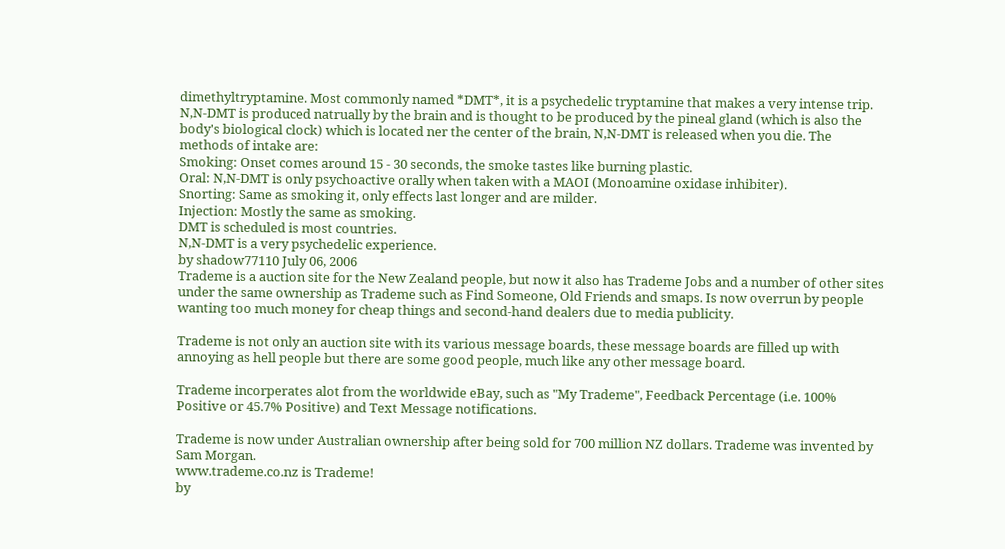dimethyltryptamine. Most commonly named *DMT*, it is a psychedelic tryptamine that makes a very intense trip. N,N-DMT is produced natrually by the brain and is thought to be produced by the pineal gland (which is also the body's biological clock) which is located ner the center of the brain, N,N-DMT is released when you die. The methods of intake are:
Smoking: Onset comes around 15 - 30 seconds, the smoke tastes like burning plastic.
Oral: N,N-DMT is only psychoactive orally when taken with a MAOI (Monoamine oxidase inhibiter).
Snorting: Same as smoking it, only effects last longer and are milder.
Injection: Mostly the same as smoking.
DMT is scheduled is most countries.
N,N-DMT is a very psychedelic experience.
by shadow77110 July 06, 2006
Trademe is a auction site for the New Zealand people, but now it also has Trademe Jobs and a number of other sites under the same ownership as Trademe such as Find Someone, Old Friends and smaps. Is now overrun by people wanting too much money for cheap things and second-hand dealers due to media publicity.

Trademe is not only an auction site with its various message boards, these message boards are filled up with annoying as hell people but there are some good people, much like any other message board.

Trademe incorperates alot from the worldwide eBay, such as "My Trademe", Feedback Percentage (i.e. 100% Positive or 45.7% Positive) and Text Message notifications.

Trademe is now under Australian ownership after being sold for 700 million NZ dollars. Trademe was invented by Sam Morgan.
www.trademe.co.nz is Trademe!
by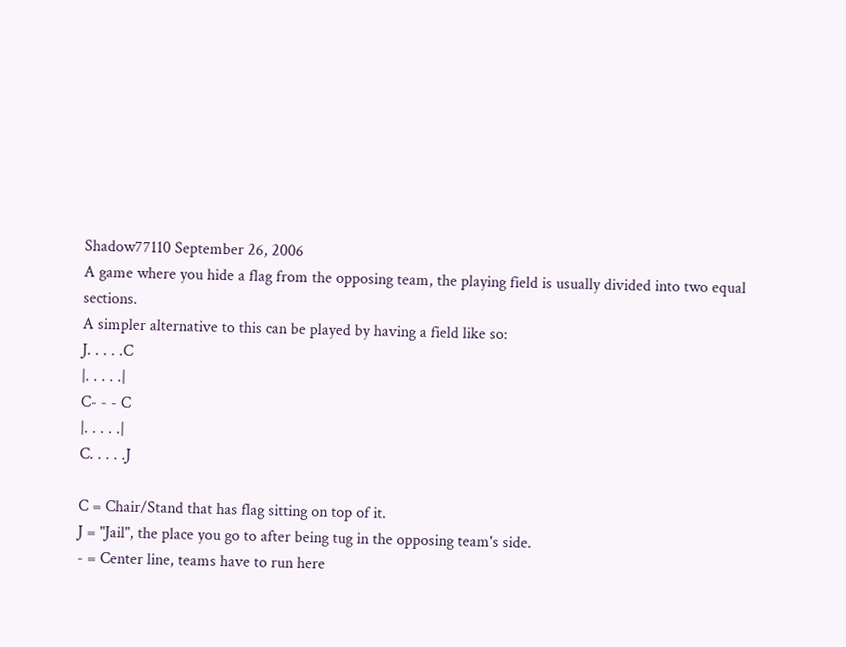Shadow77110 September 26, 2006
A game where you hide a flag from the opposing team, the playing field is usually divided into two equal sections.
A simpler alternative to this can be played by having a field like so:
J. . . . .C
|. . . . .|
C- - - C
|. . . . .|
C. . . . .J

C = Chair/Stand that has flag sitting on top of it.
J = "Jail", the place you go to after being tug in the opposing team's side.
- = Center line, teams have to run here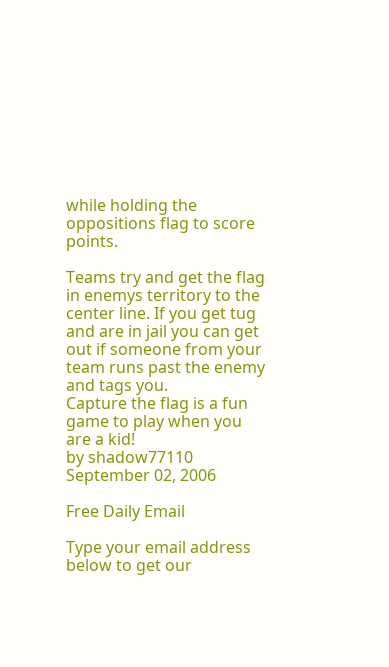while holding the oppositions flag to score points.

Teams try and get the flag in enemys territory to the center line. If you get tug and are in jail you can get out if someone from your team runs past the enemy and tags you.
Capture the flag is a fun game to play when you are a kid!
by shadow77110 September 02, 2006

Free Daily Email

Type your email address below to get our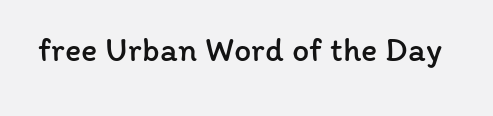free Urban Word of the Day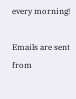every morning!

Emails are sent from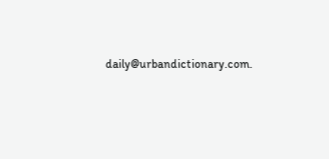daily@urbandictionary.com.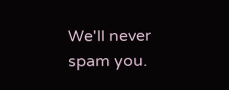We'll never spam you.